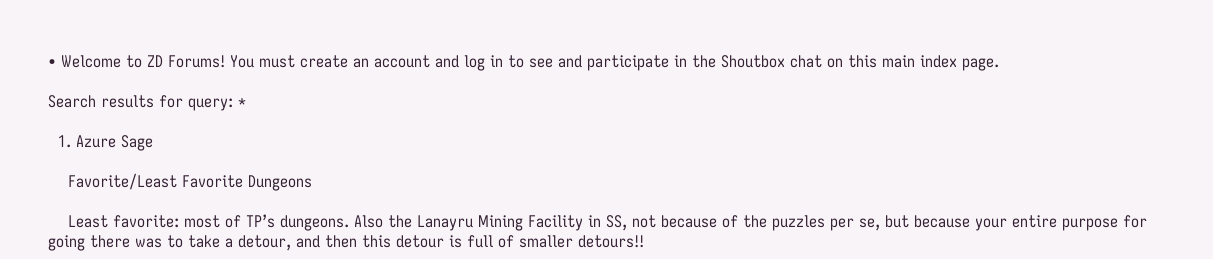• Welcome to ZD Forums! You must create an account and log in to see and participate in the Shoutbox chat on this main index page.

Search results for query: *

  1. Azure Sage

    Favorite/Least Favorite Dungeons

    Least favorite: most of TP’s dungeons. Also the Lanayru Mining Facility in SS, not because of the puzzles per se, but because your entire purpose for going there was to take a detour, and then this detour is full of smaller detours!!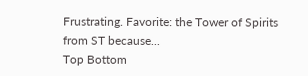Frustrating. Favorite: the Tower of Spirits from ST because...
Top Bottom